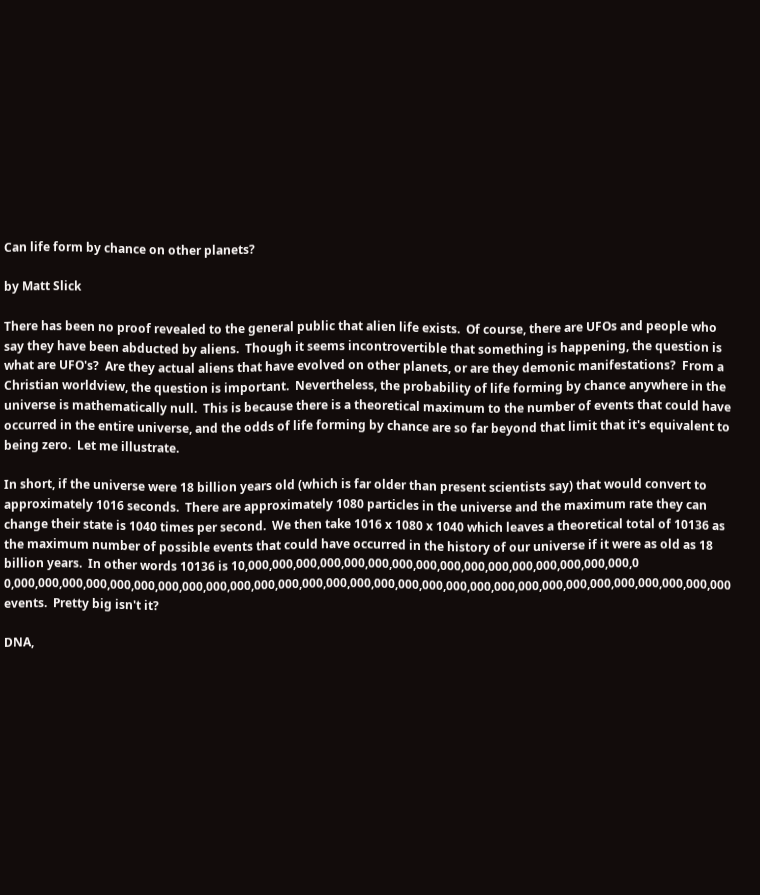Can life form by chance on other planets?

by Matt Slick

There has been no proof revealed to the general public that alien life exists.  Of course, there are UFOs and people who say they have been abducted by aliens.  Though it seems incontrovertible that something is happening, the question is what are UFO's?  Are they actual aliens that have evolved on other planets, or are they demonic manifestations?  From a Christian worldview, the question is important.  Nevertheless, the probability of life forming by chance anywhere in the universe is mathematically null.  This is because there is a theoretical maximum to the number of events that could have occurred in the entire universe, and the odds of life forming by chance are so far beyond that limit that it's equivalent to being zero.  Let me illustrate.

In short, if the universe were 18 billion years old (which is far older than present scientists say) that would convert to approximately 1016 seconds.  There are approximately 1080 particles in the universe and the maximum rate they can change their state is 1040 times per second.  We then take 1016 x 1080 x 1040 which leaves a theoretical total of 10136 as the maximum number of possible events that could have occurred in the history of our universe if it were as old as 18 billion years.  In other words 10136 is 10,000,000,000,000,000,000,000,000,000,000,000,000,000,000,000,000,0 0,000,000,000,000,000,000,000,000,000,000,000,000,000,000,000,000,000,000,000,000,000,000,000,000,000,000,000,000,000,000 events.  Pretty big isn't it?

DNA,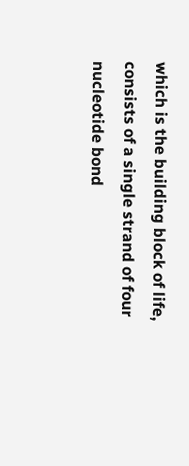which is the building block of life, consists of a single strand of four nucleotide bond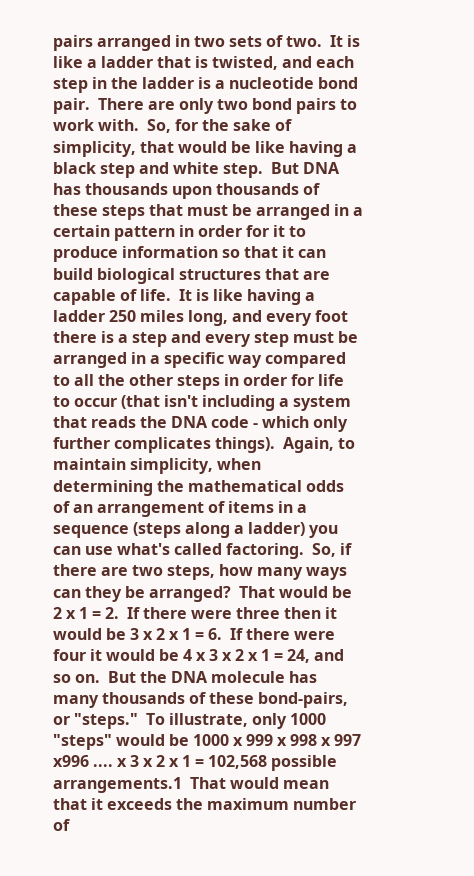pairs arranged in two sets of two.  It is like a ladder that is twisted, and each step in the ladder is a nucleotide bond pair.  There are only two bond pairs to work with.  So, for the sake of simplicity, that would be like having a black step and white step.  But DNA has thousands upon thousands of these steps that must be arranged in a certain pattern in order for it to produce information so that it can build biological structures that are capable of life.  It is like having a ladder 250 miles long, and every foot there is a step and every step must be arranged in a specific way compared to all the other steps in order for life to occur (that isn't including a system that reads the DNA code - which only further complicates things).  Again, to maintain simplicity, when determining the mathematical odds of an arrangement of items in a sequence (steps along a ladder) you can use what's called factoring.  So, if there are two steps, how many ways can they be arranged?  That would be 2 x 1 = 2.  If there were three then it would be 3 x 2 x 1 = 6.  If there were four it would be 4 x 3 x 2 x 1 = 24, and so on.  But the DNA molecule has many thousands of these bond-pairs, or "steps."  To illustrate, only 1000 "steps" would be 1000 x 999 x 998 x 997 x996 .... x 3 x 2 x 1 = 102,568 possible arrangements.1  That would mean that it exceeds the maximum number of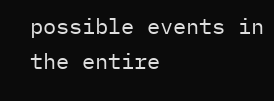possible events in the entire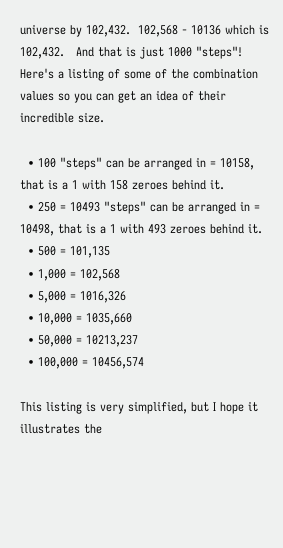universe by 102,432.  102,568 - 10136 which is 102,432.   And that is just 1000 "steps"!  Here's a listing of some of the combination values so you can get an idea of their incredible size.

  • 100 "steps" can be arranged in = 10158, that is a 1 with 158 zeroes behind it.
  • 250 = 10493 "steps" can be arranged in = 10498, that is a 1 with 493 zeroes behind it.
  • 500 = 101,135
  • 1,000 = 102,568
  • 5,000 = 1016,326
  • 10,000 = 1035,660
  • 50,000 = 10213,237
  • 100,000 = 10456,574

This listing is very simplified, but I hope it illustrates the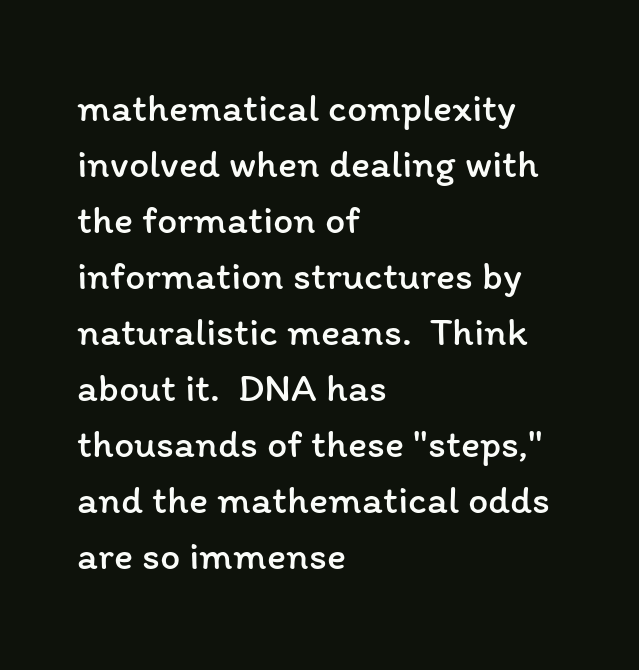mathematical complexity involved when dealing with the formation of information structures by naturalistic means.  Think about it.  DNA has thousands of these "steps," and the mathematical odds are so immense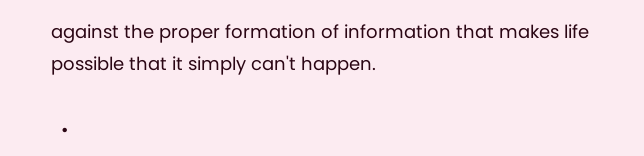against the proper formation of information that makes life possible that it simply can't happen.

  •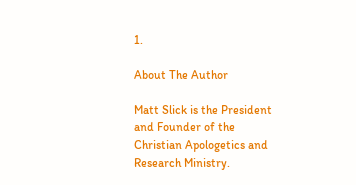1.

About The Author

Matt Slick is the President and Founder of the Christian Apologetics and Research Ministry.